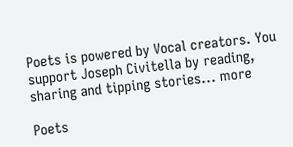Poets is powered by Vocal creators. You support Joseph Civitella by reading, sharing and tipping stories... more

Poets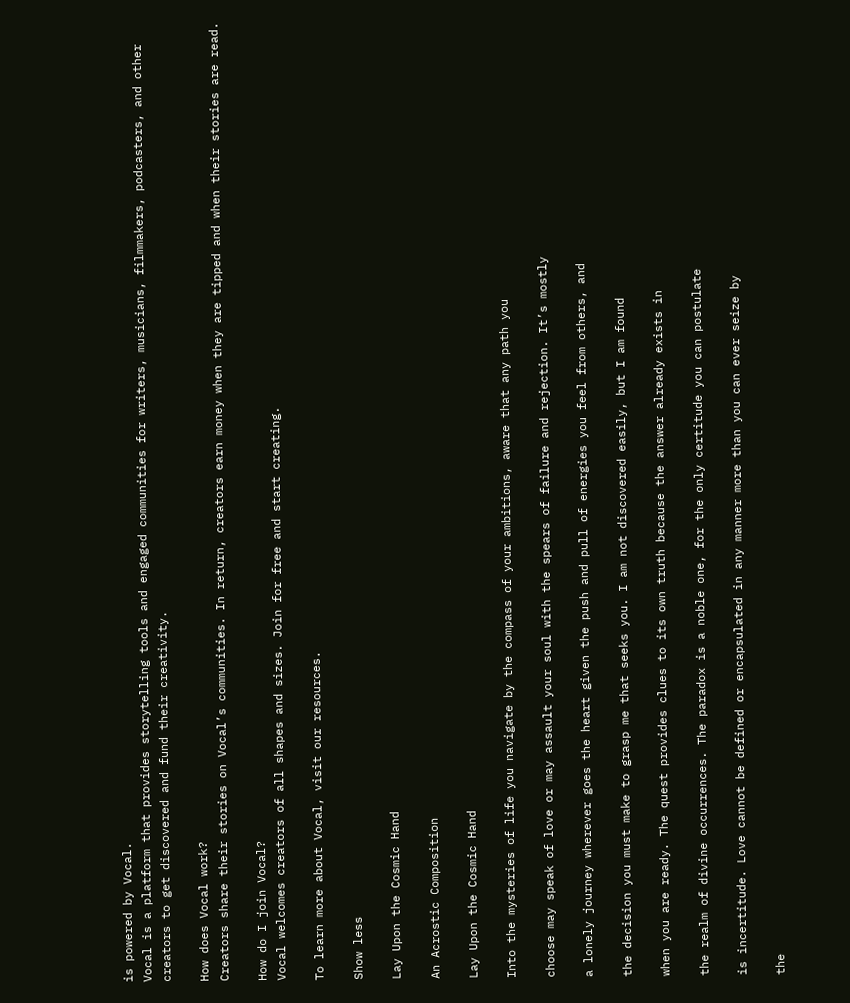is powered by Vocal.
Vocal is a platform that provides storytelling tools and engaged communities for writers, musicians, filmmakers, podcasters, and other creators to get discovered and fund their creativity.

How does Vocal work?
Creators share their stories on Vocal’s communities. In return, creators earn money when they are tipped and when their stories are read.

How do I join Vocal?
Vocal welcomes creators of all shapes and sizes. Join for free and start creating.

To learn more about Vocal, visit our resources.

Show less

Lay Upon the Cosmic Hand

An Acrostic Composition

Lay Upon the Cosmic Hand

Into the mysteries of life you navigate by the compass of your ambitions, aware that any path you

choose may speak of love or may assault your soul with the spears of failure and rejection. It’s mostly

a lonely journey wherever goes the heart given the push and pull of energies you feel from others, and

the decision you must make to grasp me that seeks you. I am not discovered easily, but I am found

when you are ready. The quest provides clues to its own truth because the answer already exists in

the realm of divine occurrences. The paradox is a noble one, for the only certitude you can postulate

is incertitude. Love cannot be defined or encapsulated in any manner more than you can ever seize by

the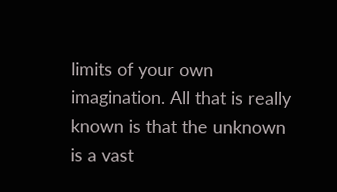limits of your own imagination. All that is really known is that the unknown is a vast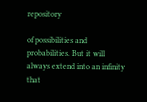repository

of possibilities and probabilities. But it will always extend into an infinity that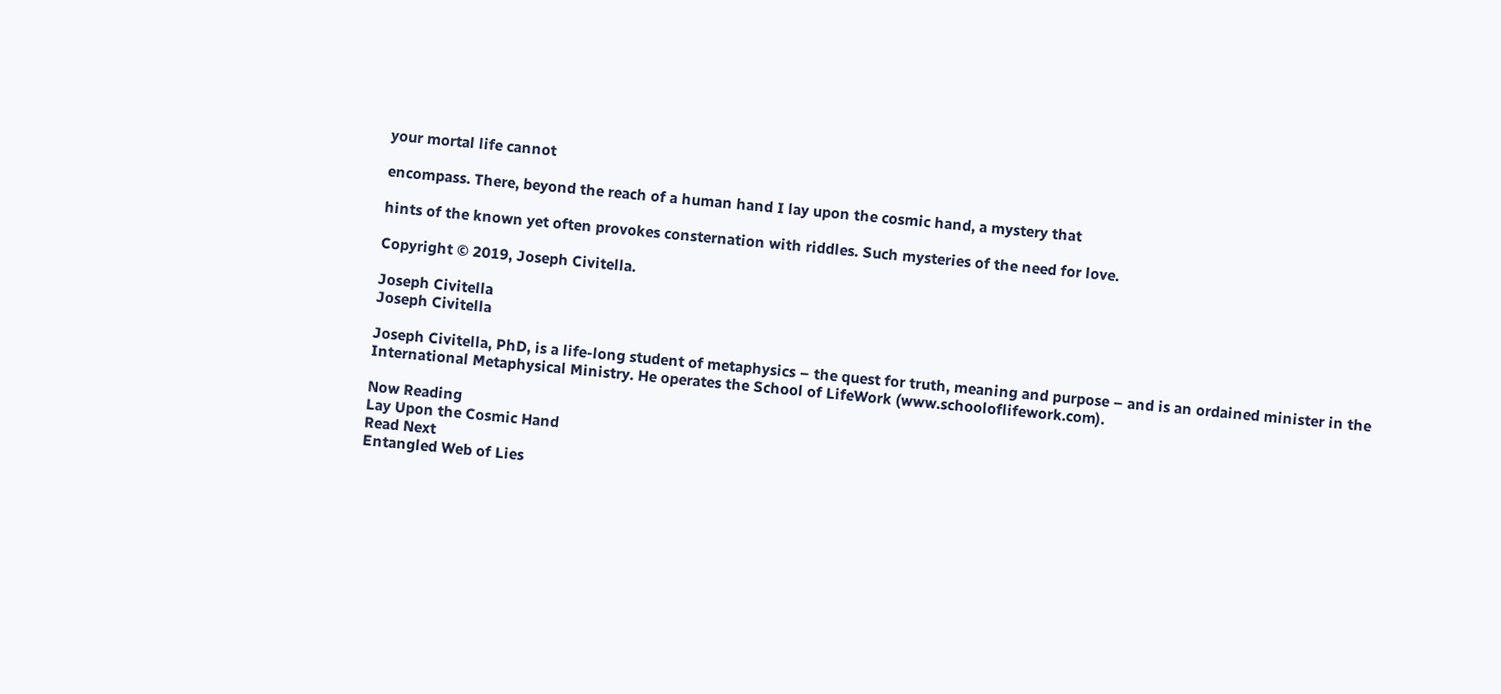your mortal life cannot

encompass. There, beyond the reach of a human hand I lay upon the cosmic hand, a mystery that

hints of the known yet often provokes consternation with riddles. Such mysteries of the need for love.

Copyright © 2019, Joseph Civitella.

Joseph Civitella
Joseph Civitella

Joseph Civitella, PhD, is a life-long student of metaphysics – the quest for truth, meaning and purpose – and is an ordained minister in the International Metaphysical Ministry. He operates the School of LifeWork (www.schooloflifework.com).

Now Reading
Lay Upon the Cosmic Hand
Read Next
Entangled Web of Lies